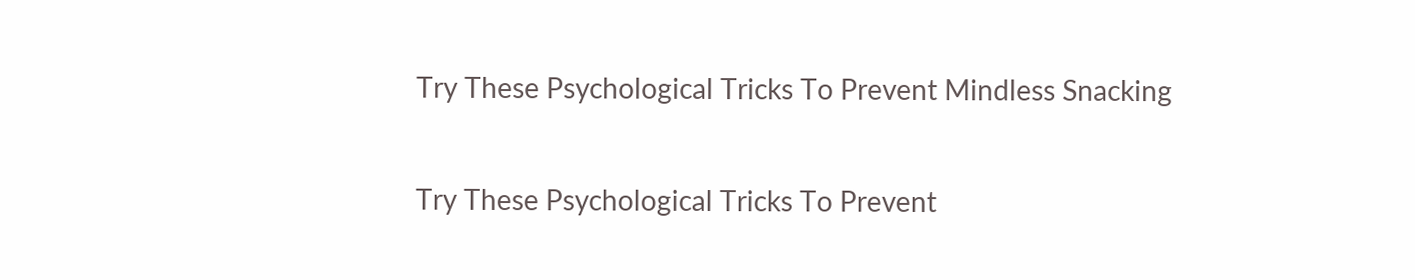Try These Psychological Tricks To Prevent Mindless Snacking

Try These Psychological Tricks To Prevent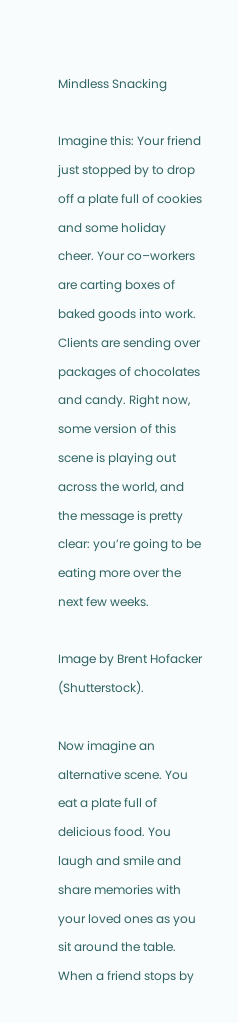Mindless Snacking

Imagine this: Your friend just stopped by to drop off a plate full of cookies and some holiday cheer. Your co–workers are carting boxes of baked goods into work. Clients are sending over packages of chocolates and candy. Right now, some version of this scene is playing out across the world, and the message is pretty clear: you’re going to be eating more over the next few weeks.

Image by Brent Hofacker (Shutterstock).

Now imagine an alternative scene. You eat a plate full of delicious food. You laugh and smile and share memories with your loved ones as you sit around the table. When a friend stops by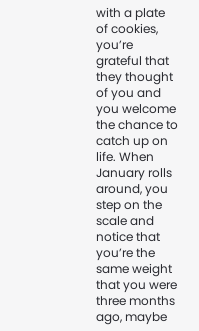with a plate of cookies, you’re grateful that they thought of you and you welcome the chance to catch up on life. When January rolls around, you step on the scale and notice that you’re the same weight that you were three months ago, maybe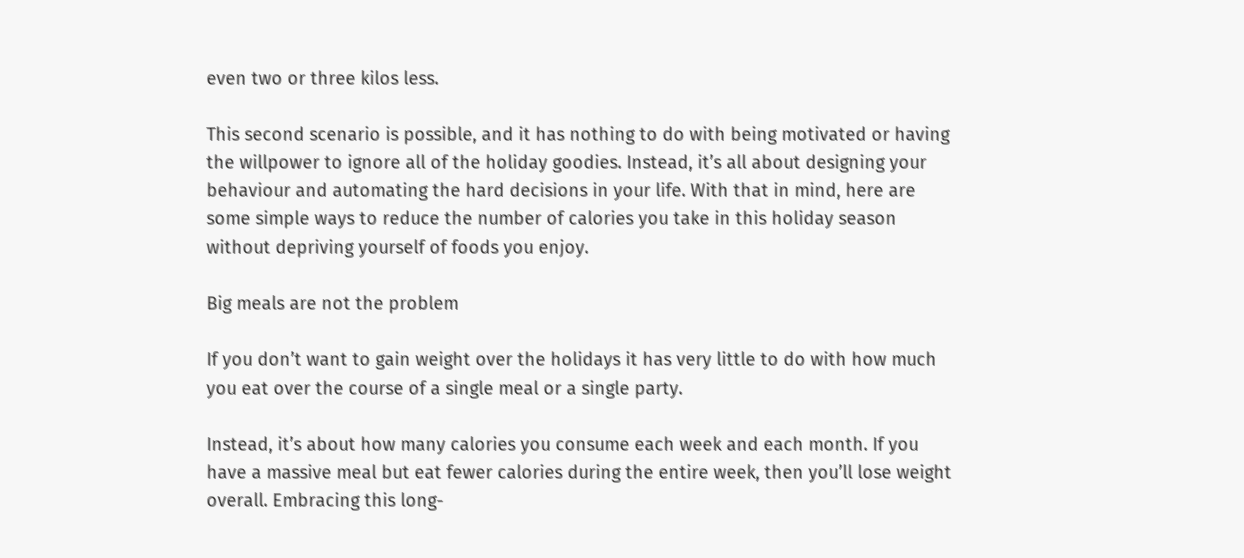even two or three kilos less.

This second scenario is possible, and it has nothing to do with being motivated or having the willpower to ignore all of the holiday goodies. Instead, it’s all about designing your behaviour and automating the hard decisions in your life. With that in mind, here are some simple ways to reduce the number of calories you take in this holiday season without depriving yourself of foods you enjoy.

Big meals are not the problem

If you don’t want to gain weight over the holidays it has very little to do with how much you eat over the course of a single meal or a single party.

Instead, it’s about how many calories you consume each week and each month. If you have a massive meal but eat fewer calories during the entire week, then you’ll lose weight overall. Embracing this long-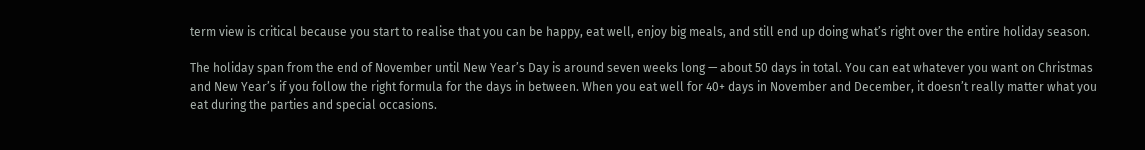term view is critical because you start to realise that you can be happy, eat well, enjoy big meals, and still end up doing what’s right over the entire holiday season.

The holiday span from the end of November until New Year’s Day is around seven weeks long — about 50 days in total. You can eat whatever you want on Christmas and New Year’s if you follow the right formula for the days in between. When you eat well for 40+ days in November and December, it doesn’t really matter what you eat during the parties and special occasions.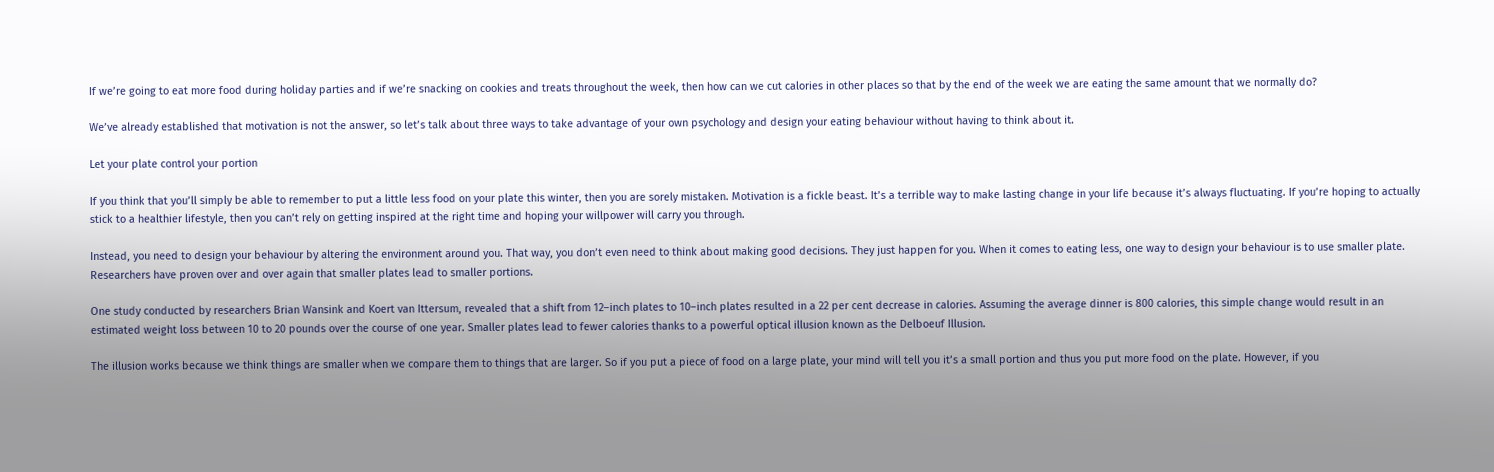If we’re going to eat more food during holiday parties and if we’re snacking on cookies and treats throughout the week, then how can we cut calories in other places so that by the end of the week we are eating the same amount that we normally do?

We’ve already established that motivation is not the answer, so let’s talk about three ways to take advantage of your own psychology and design your eating behaviour without having to think about it.

Let your plate control your portion

If you think that you’ll simply be able to remember to put a little less food on your plate this winter, then you are sorely mistaken. Motivation is a fickle beast. It’s a terrible way to make lasting change in your life because it’s always fluctuating. If you’re hoping to actually stick to a healthier lifestyle, then you can’t rely on getting inspired at the right time and hoping your willpower will carry you through.

Instead, you need to design your behaviour by altering the environment around you. That way, you don’t even need to think about making good decisions. They just happen for you. When it comes to eating less, one way to design your behaviour is to use smaller plate. Researchers have proven over and over again that smaller plates lead to smaller portions.

One study conducted by researchers Brian Wansink and Koert van Ittersum, revealed that a shift from 12–inch plates to 10–inch plates resulted in a 22 per cent decrease in calories. Assuming the average dinner is 800 calories, this simple change would result in an estimated weight loss between 10 to 20 pounds over the course of one year. Smaller plates lead to fewer calories thanks to a powerful optical illusion known as the Delboeuf Illusion.

The illusion works because we think things are smaller when we compare them to things that are larger. So if you put a piece of food on a large plate, your mind will tell you it’s a small portion and thus you put more food on the plate. However, if you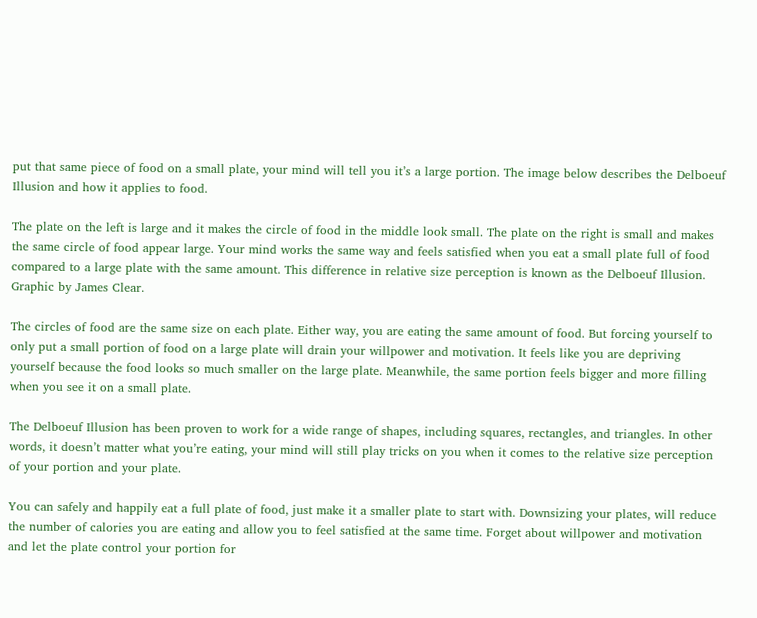put that same piece of food on a small plate, your mind will tell you it’s a large portion. The image below describes the Delboeuf Illusion and how it applies to food.

The plate on the left is large and it makes the circle of food in the middle look small. The plate on the right is small and makes the same circle of food appear large. Your mind works the same way and feels satisfied when you eat a small plate full of food compared to a large plate with the same amount. This difference in relative size perception is known as the Delboeuf Illusion. Graphic by James Clear.

The circles of food are the same size on each plate. Either way, you are eating the same amount of food. But forcing yourself to only put a small portion of food on a large plate will drain your willpower and motivation. It feels like you are depriving yourself because the food looks so much smaller on the large plate. Meanwhile, the same portion feels bigger and more filling when you see it on a small plate.

The Delboeuf Illusion has been proven to work for a wide range of shapes, including squares, rectangles, and triangles. In other words, it doesn’t matter what you’re eating, your mind will still play tricks on you when it comes to the relative size perception of your portion and your plate.

You can safely and happily eat a full plate of food, just make it a smaller plate to start with. Downsizing your plates, will reduce the number of calories you are eating and allow you to feel satisfied at the same time. Forget about willpower and motivation and let the plate control your portion for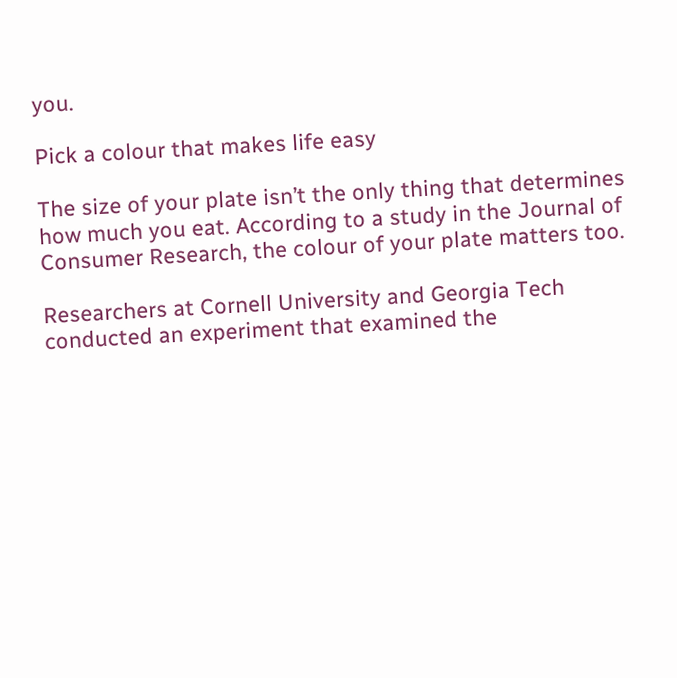you.

Pick a colour that makes life easy

The size of your plate isn’t the only thing that determines how much you eat. According to a study in the Journal of Consumer Research, the colour of your plate matters too.

Researchers at Cornell University and Georgia Tech conducted an experiment that examined the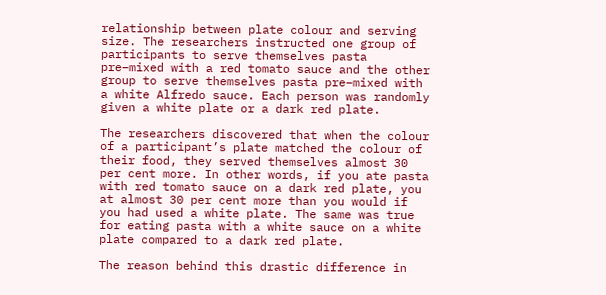relationship between plate colour and serving size. The researchers instructed one group of participants to serve themselves pasta pre–mixed with a red tomato sauce and the other group to serve themselves pasta pre–mixed with a white Alfredo sauce. Each person was randomly given a white plate or a dark red plate.

The researchers discovered that when the colour of a participant’s plate matched the colour of their food, they served themselves almost 30 per cent more. In other words, if you ate pasta with red tomato sauce on a dark red plate, you at almost 30 per cent more than you would if you had used a white plate. The same was true for eating pasta with a white sauce on a white plate compared to a dark red plate.

The reason behind this drastic difference in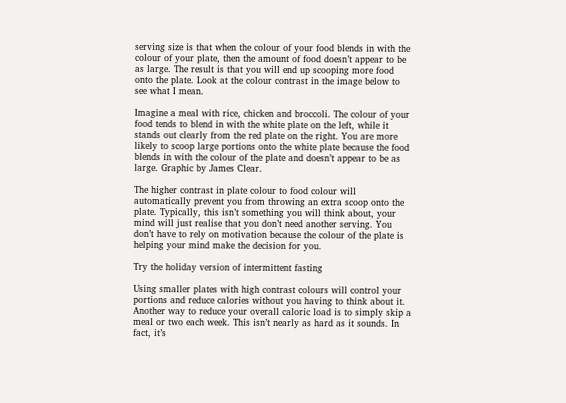serving size is that when the colour of your food blends in with the colour of your plate, then the amount of food doesn’t appear to be as large. The result is that you will end up scooping more food onto the plate. Look at the colour contrast in the image below to see what I mean.

Imagine a meal with rice, chicken and broccoli. The colour of your food tends to blend in with the white plate on the left, while it stands out clearly from the red plate on the right. You are more likely to scoop large portions onto the white plate because the food blends in with the colour of the plate and doesn’t appear to be as large. Graphic by James Clear.

The higher contrast in plate colour to food colour will automatically prevent you from throwing an extra scoop onto the plate. Typically, this isn’t something you will think about, your mind will just realise that you don’t need another serving. You don’t have to rely on motivation because the colour of the plate is helping your mind make the decision for you.

Try the holiday version of intermittent fasting

Using smaller plates with high contrast colours will control your portions and reduce calories without you having to think about it. Another way to reduce your overall caloric load is to simply skip a meal or two each week. This isn’t nearly as hard as it sounds. In fact, it’s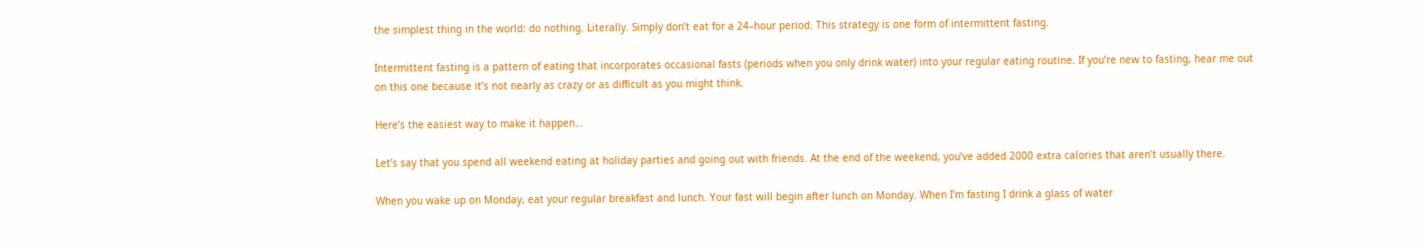the simplest thing in the world: do nothing. Literally. Simply don’t eat for a 24–hour period. This strategy is one form of intermittent fasting.

Intermittent fasting is a pattern of eating that incorporates occasional fasts (periods when you only drink water) into your regular eating routine. If you’re new to fasting, hear me out on this one because it’s not nearly as crazy or as difficult as you might think.

Here’s the easiest way to make it happen…

Let’s say that you spend all weekend eating at holiday parties and going out with friends. At the end of the weekend, you’ve added 2000 extra calories that aren’t usually there.

When you wake up on Monday, eat your regular breakfast and lunch. Your fast will begin after lunch on Monday. When I’m fasting I drink a glass of water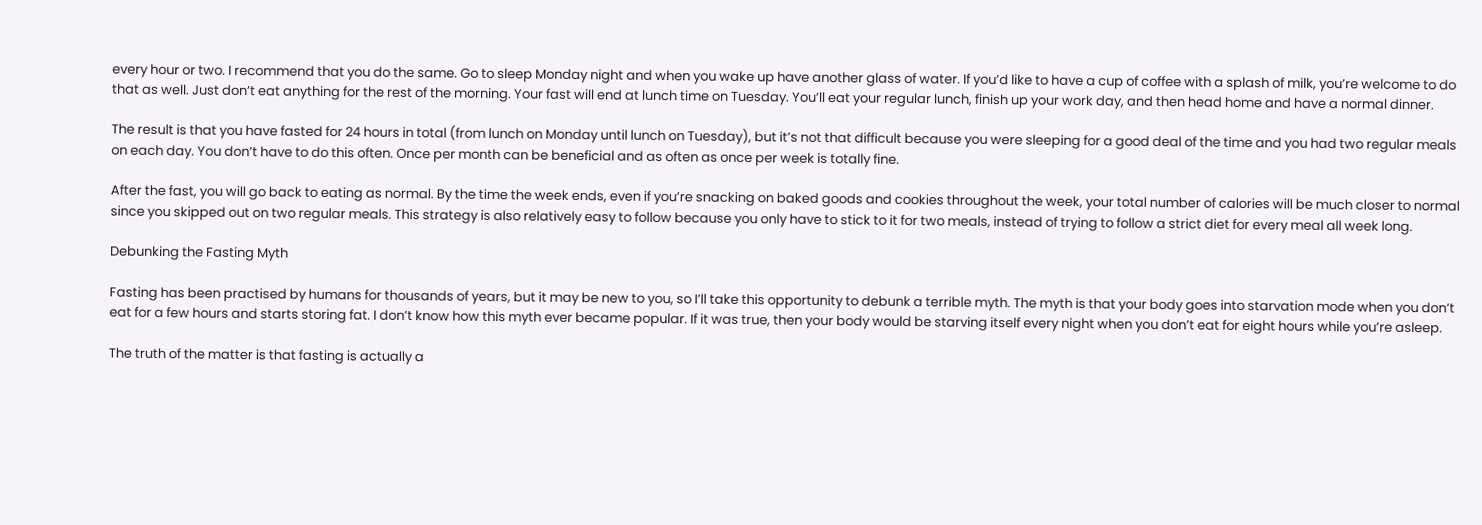every hour or two. I recommend that you do the same. Go to sleep Monday night and when you wake up have another glass of water. If you’d like to have a cup of coffee with a splash of milk, you’re welcome to do that as well. Just don’t eat anything for the rest of the morning. Your fast will end at lunch time on Tuesday. You’ll eat your regular lunch, finish up your work day, and then head home and have a normal dinner.

The result is that you have fasted for 24 hours in total (from lunch on Monday until lunch on Tuesday), but it’s not that difficult because you were sleeping for a good deal of the time and you had two regular meals on each day. You don’t have to do this often. Once per month can be beneficial and as often as once per week is totally fine.

After the fast, you will go back to eating as normal. By the time the week ends, even if you’re snacking on baked goods and cookies throughout the week, your total number of calories will be much closer to normal since you skipped out on two regular meals. This strategy is also relatively easy to follow because you only have to stick to it for two meals, instead of trying to follow a strict diet for every meal all week long.

Debunking the Fasting Myth

Fasting has been practised by humans for thousands of years, but it may be new to you, so I’ll take this opportunity to debunk a terrible myth. The myth is that your body goes into starvation mode when you don’t eat for a few hours and starts storing fat. I don’t know how this myth ever became popular. If it was true, then your body would be starving itself every night when you don’t eat for eight hours while you’re asleep.

The truth of the matter is that fasting is actually a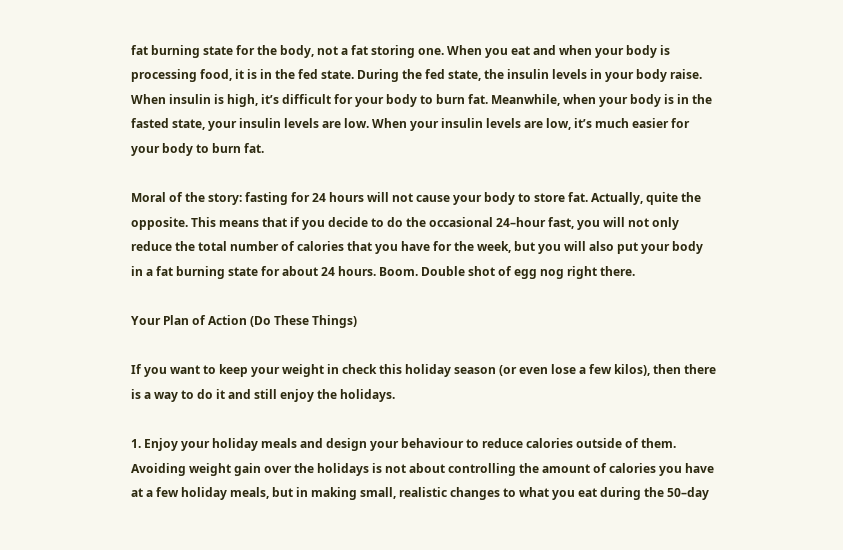fat burning state for the body, not a fat storing one. When you eat and when your body is processing food, it is in the fed state. During the fed state, the insulin levels in your body raise. When insulin is high, it’s difficult for your body to burn fat. Meanwhile, when your body is in the fasted state, your insulin levels are low. When your insulin levels are low, it’s much easier for your body to burn fat.

Moral of the story: fasting for 24 hours will not cause your body to store fat. Actually, quite the opposite. This means that if you decide to do the occasional 24–hour fast, you will not only reduce the total number of calories that you have for the week, but you will also put your body in a fat burning state for about 24 hours. Boom. Double shot of egg nog right there.

Your Plan of Action (Do These Things)

If you want to keep your weight in check this holiday season (or even lose a few kilos), then there is a way to do it and still enjoy the holidays.

1. Enjoy your holiday meals and design your behaviour to reduce calories outside of them. Avoiding weight gain over the holidays is not about controlling the amount of calories you have at a few holiday meals, but in making small, realistic changes to what you eat during the 50–day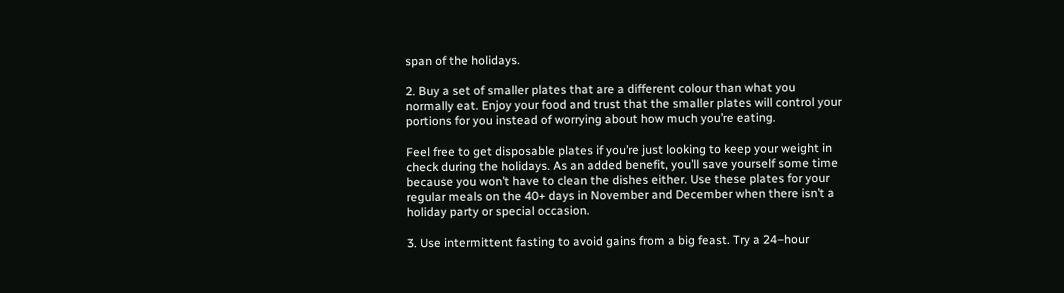span of the holidays.

2. Buy a set of smaller plates that are a different colour than what you normally eat. Enjoy your food and trust that the smaller plates will control your portions for you instead of worrying about how much you’re eating.

Feel free to get disposable plates if you’re just looking to keep your weight in check during the holidays. As an added benefit, you’ll save yourself some time because you won’t have to clean the dishes either. Use these plates for your regular meals on the 40+ days in November and December when there isn’t a holiday party or special occasion.

3. Use intermittent fasting to avoid gains from a big feast. Try a 24–hour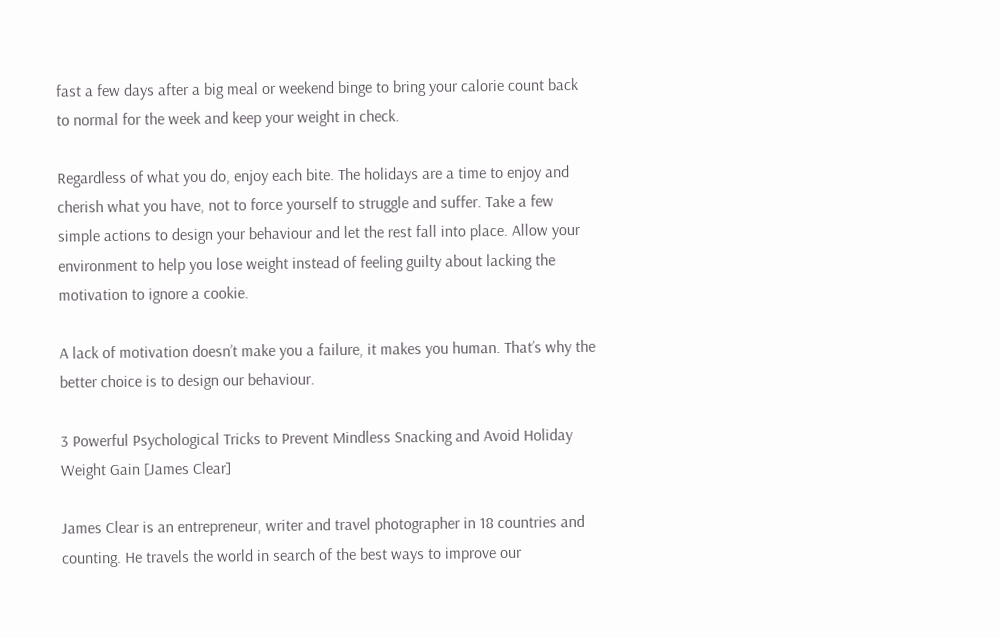fast a few days after a big meal or weekend binge to bring your calorie count back to normal for the week and keep your weight in check.

Regardless of what you do, enjoy each bite. The holidays are a time to enjoy and cherish what you have, not to force yourself to struggle and suffer. Take a few simple actions to design your behaviour and let the rest fall into place. Allow your environment to help you lose weight instead of feeling guilty about lacking the motivation to ignore a cookie.

A lack of motivation doesn’t make you a failure, it makes you human. That’s why the better choice is to design our behaviour.

3 Powerful Psychological Tricks to Prevent Mindless Snacking and Avoid Holiday Weight Gain [James Clear]

James Clear is an entrepreneur, writer and travel photographer in 18 countries and counting. He travels the world in search of the best ways to improve our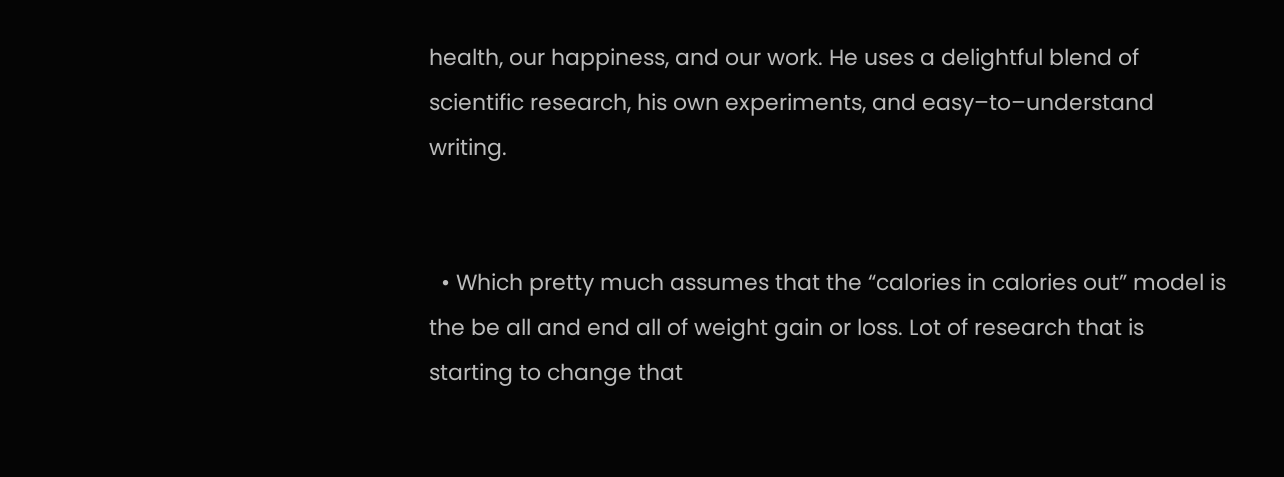health, our happiness, and our work. He uses a delightful blend of scientific research, his own experiments, and easy–to–understand writing.


  • Which pretty much assumes that the “calories in calories out” model is the be all and end all of weight gain or loss. Lot of research that is starting to change that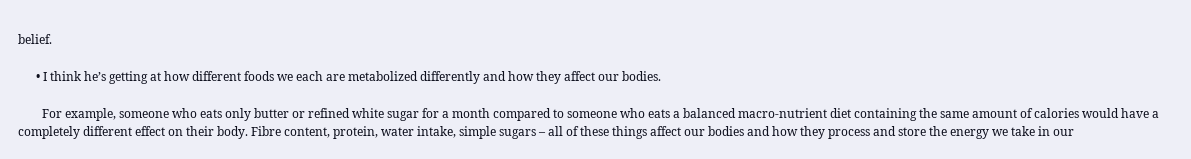belief.

      • I think he’s getting at how different foods we each are metabolized differently and how they affect our bodies.

        For example, someone who eats only butter or refined white sugar for a month compared to someone who eats a balanced macro-nutrient diet containing the same amount of calories would have a completely different effect on their body. Fibre content, protein, water intake, simple sugars – all of these things affect our bodies and how they process and store the energy we take in our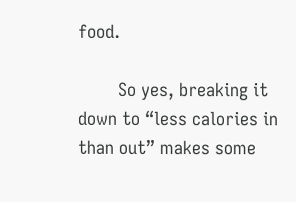food.

        So yes, breaking it down to “less calories in than out” makes some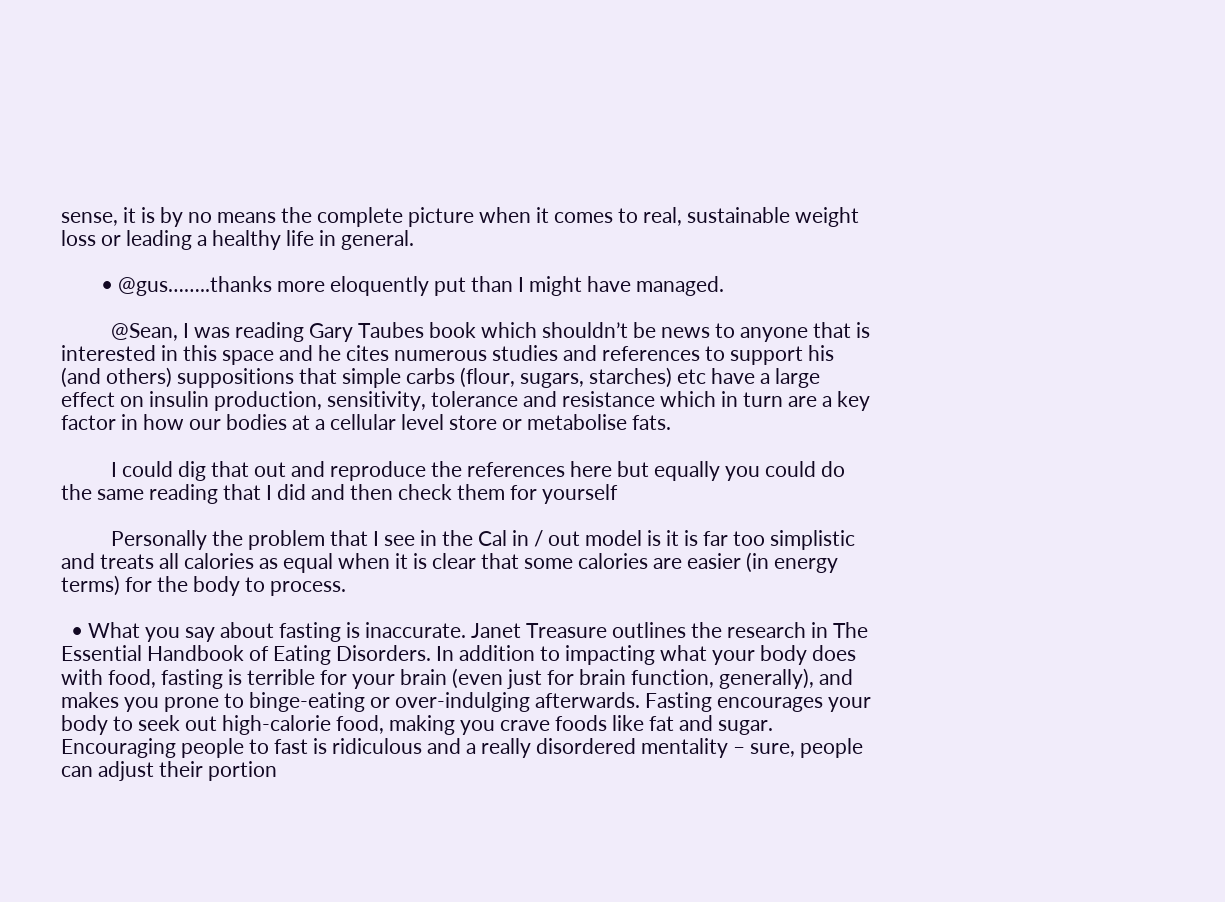sense, it is by no means the complete picture when it comes to real, sustainable weight loss or leading a healthy life in general.

        • @gus……..thanks more eloquently put than I might have managed.

          @Sean, I was reading Gary Taubes book which shouldn’t be news to anyone that is interested in this space and he cites numerous studies and references to support his (and others) suppositions that simple carbs (flour, sugars, starches) etc have a large effect on insulin production, sensitivity, tolerance and resistance which in turn are a key factor in how our bodies at a cellular level store or metabolise fats.

          I could dig that out and reproduce the references here but equally you could do the same reading that I did and then check them for yourself

          Personally the problem that I see in the Cal in / out model is it is far too simplistic and treats all calories as equal when it is clear that some calories are easier (in energy terms) for the body to process.

  • What you say about fasting is inaccurate. Janet Treasure outlines the research in The Essential Handbook of Eating Disorders. In addition to impacting what your body does with food, fasting is terrible for your brain (even just for brain function, generally), and makes you prone to binge-eating or over-indulging afterwards. Fasting encourages your body to seek out high-calorie food, making you crave foods like fat and sugar. Encouraging people to fast is ridiculous and a really disordered mentality – sure, people can adjust their portion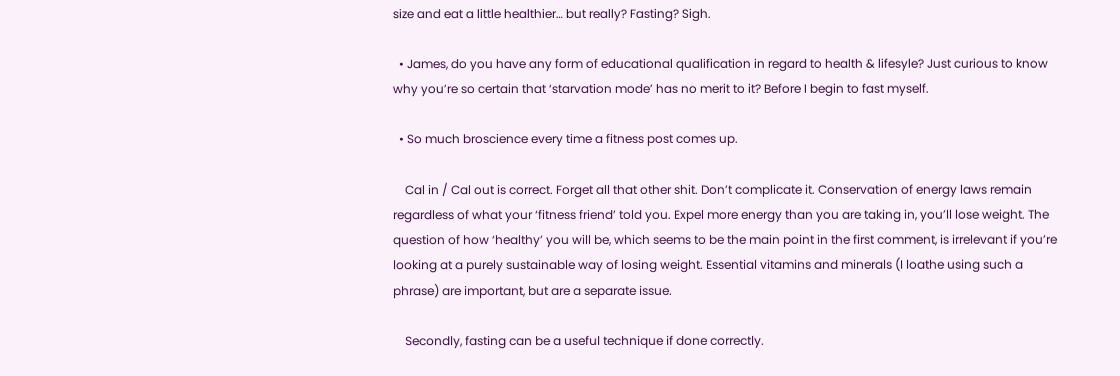size and eat a little healthier… but really? Fasting? Sigh.

  • James, do you have any form of educational qualification in regard to health & lifesyle? Just curious to know why you’re so certain that ‘starvation mode’ has no merit to it? Before I begin to fast myself.

  • So much broscience every time a fitness post comes up.

    Cal in / Cal out is correct. Forget all that other shit. Don’t complicate it. Conservation of energy laws remain regardless of what your ‘fitness friend’ told you. Expel more energy than you are taking in, you’ll lose weight. The question of how ‘healthy’ you will be, which seems to be the main point in the first comment, is irrelevant if you’re looking at a purely sustainable way of losing weight. Essential vitamins and minerals (I loathe using such a phrase) are important, but are a separate issue.

    Secondly, fasting can be a useful technique if done correctly.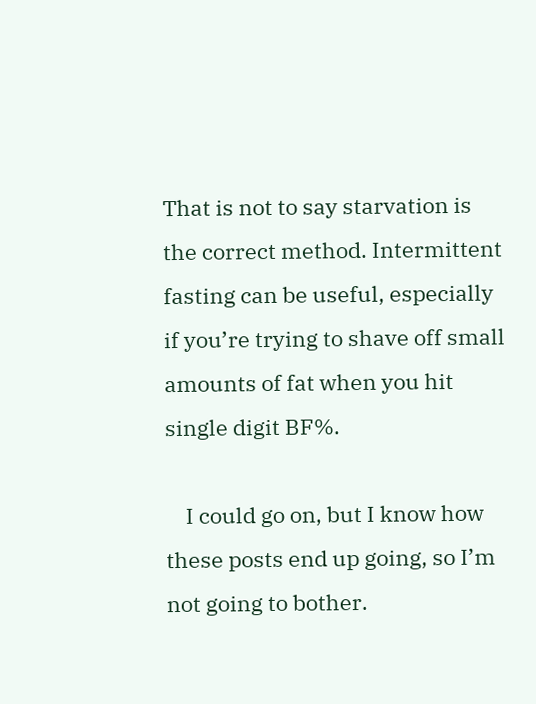That is not to say starvation is the correct method. Intermittent fasting can be useful, especially if you’re trying to shave off small amounts of fat when you hit single digit BF%.

    I could go on, but I know how these posts end up going, so I’m not going to bother.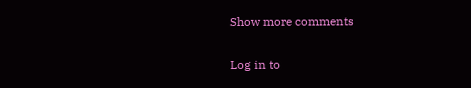Show more comments

Log in to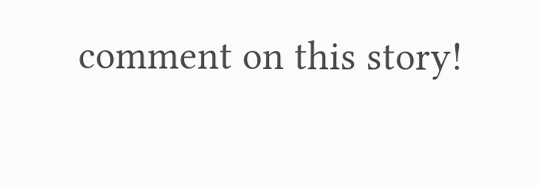comment on this story!